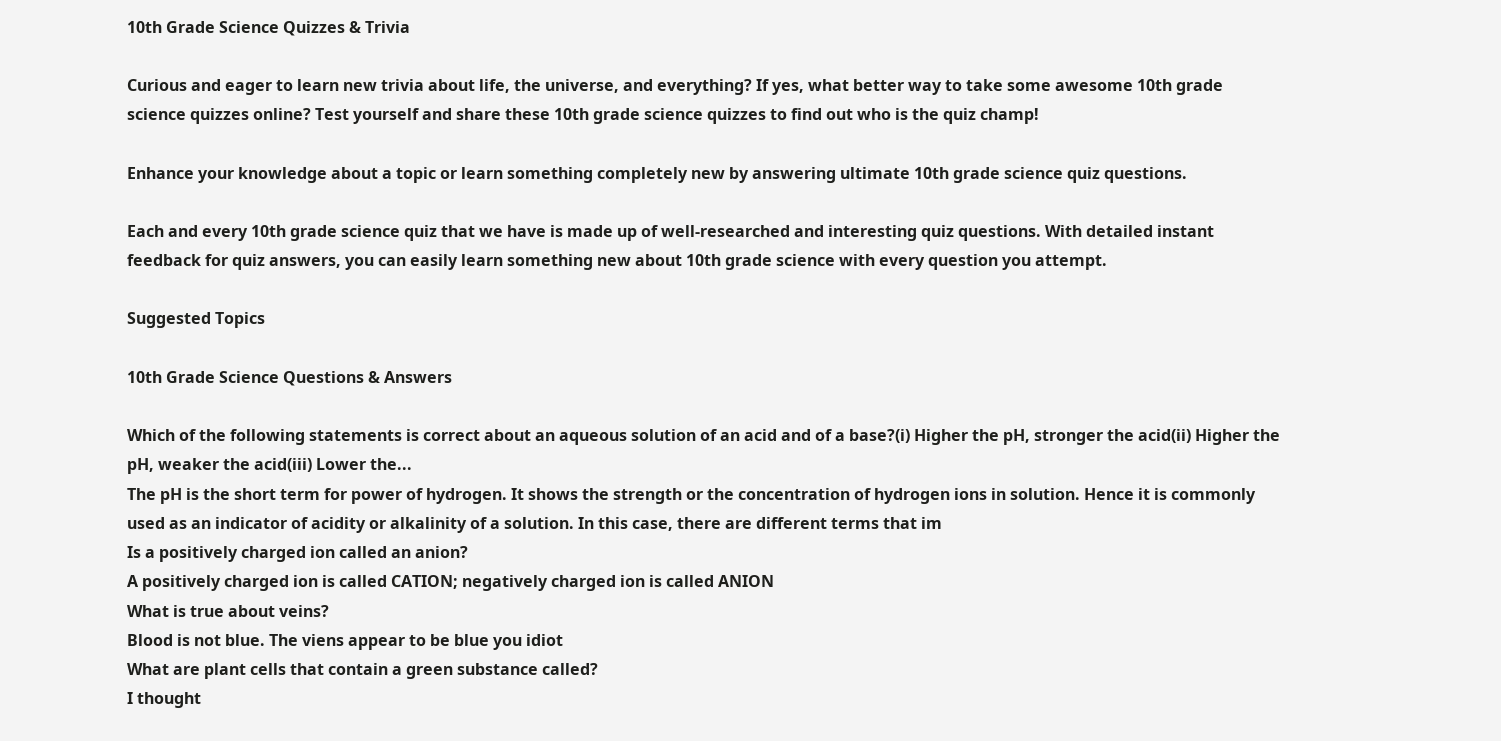10th Grade Science Quizzes & Trivia

Curious and eager to learn new trivia about life, the universe, and everything? If yes, what better way to take some awesome 10th grade science quizzes online? Test yourself and share these 10th grade science quizzes to find out who is the quiz champ!

Enhance your knowledge about a topic or learn something completely new by answering ultimate 10th grade science quiz questions.

Each and every 10th grade science quiz that we have is made up of well-researched and interesting quiz questions. With detailed instant feedback for quiz answers, you can easily learn something new about 10th grade science with every question you attempt.

Suggested Topics

10th Grade Science Questions & Answers

Which of the following statements is correct about an aqueous solution of an acid and of a base?(i) Higher the pH, stronger the acid(ii) Higher the pH, weaker the acid(iii) Lower the...
The pH is the short term for power of hydrogen. It shows the strength or the concentration of hydrogen ions in solution. Hence it is commonly used as an indicator of acidity or alkalinity of a solution. In this case, there are different terms that im
Is a positively charged ion called an anion?
A positively charged ion is called CATION; negatively charged ion is called ANION
What is true about veins?
Blood is not blue. The viens appear to be blue you idiot
What are plant cells that contain a green substance called?
I thought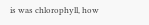is was chlorophyll, how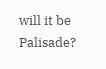will it be Palisade?